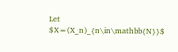Let $X=(X_n)_{n\in\mathbb{N}}$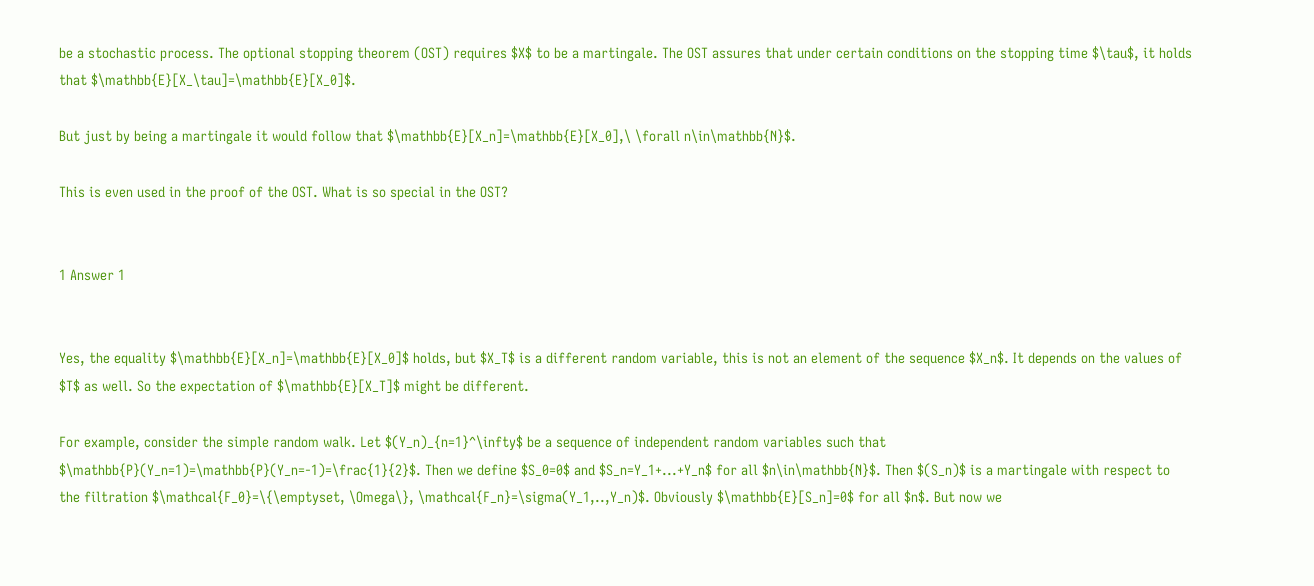be a stochastic process. The optional stopping theorem (OST) requires $X$ to be a martingale. The OST assures that under certain conditions on the stopping time $\tau$, it holds that $\mathbb{E}[X_\tau]=\mathbb{E}[X_0]$.

But just by being a martingale it would follow that $\mathbb{E}[X_n]=\mathbb{E}[X_0],\ \forall n\in\mathbb{N}$.

This is even used in the proof of the OST. What is so special in the OST?


1 Answer 1


Yes, the equality $\mathbb{E}[X_n]=\mathbb{E}[X_0]$ holds, but $X_T$ is a different random variable, this is not an element of the sequence $X_n$. It depends on the values of $T$ as well. So the expectation of $\mathbb{E}[X_T]$ might be different.

For example, consider the simple random walk. Let $(Y_n)_{n=1}^\infty$ be a sequence of independent random variables such that $\mathbb{P}(Y_n=1)=\mathbb{P}(Y_n=-1)=\frac{1}{2}$. Then we define $S_0=0$ and $S_n=Y_1+...+Y_n$ for all $n\in\mathbb{N}$. Then $(S_n)$ is a martingale with respect to the filtration $\mathcal{F_0}=\{\emptyset, \Omega\}, \mathcal{F_n}=\sigma(Y_1,..,Y_n)$. Obviously $\mathbb{E}[S_n]=0$ for all $n$. But now we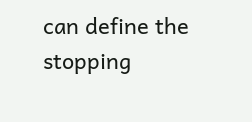can define the stopping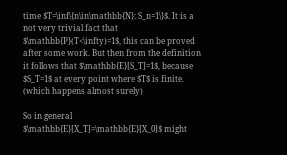time $T=\inf\{n\in\mathbb{N}: S_n=1\}$. It is a not very trivial fact that $\mathbb{P}(T<\infty)=1$, this can be proved after some work. But then from the definition it follows that $\mathbb{E}[S_T]=1$, because $S_T=1$ at every point where $T$ is finite. (which happens almost surely)

So in general $\mathbb{E}[X_T]=\mathbb{E}[X_0]$ might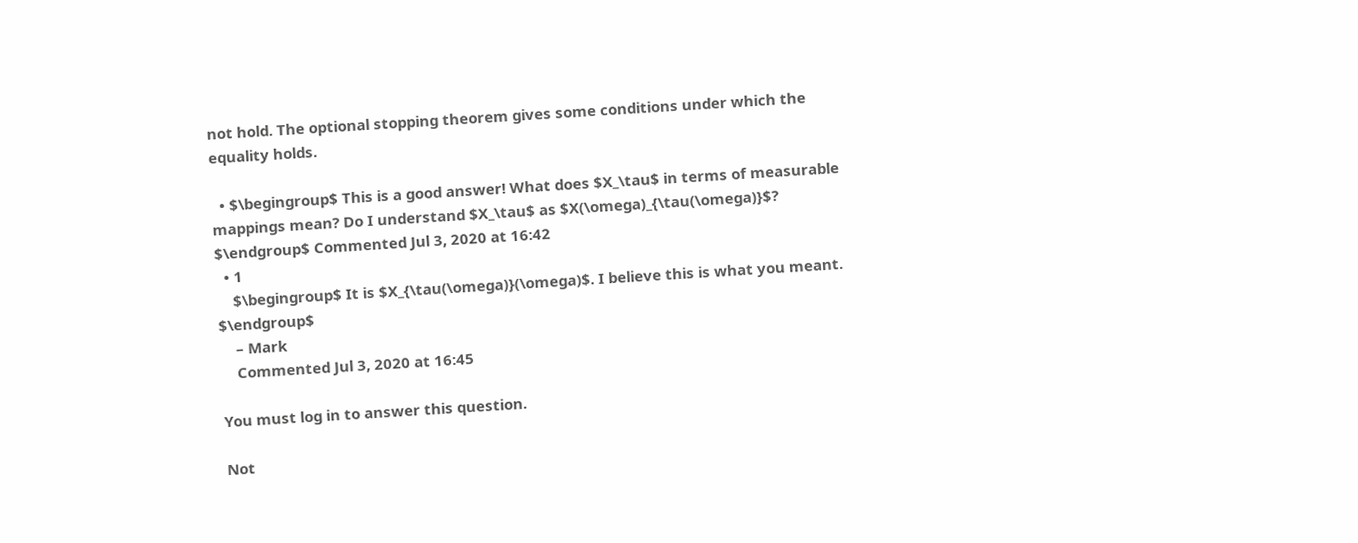not hold. The optional stopping theorem gives some conditions under which the equality holds.

  • $\begingroup$ This is a good answer! What does $X_\tau$ in terms of measurable mappings mean? Do I understand $X_\tau$ as $X(\omega)_{\tau(\omega)}$? $\endgroup$ Commented Jul 3, 2020 at 16:42
  • 1
    $\begingroup$ It is $X_{\tau(\omega)}(\omega)$. I believe this is what you meant. $\endgroup$
    – Mark
    Commented Jul 3, 2020 at 16:45

You must log in to answer this question.

Not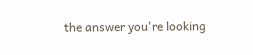the answer you're looking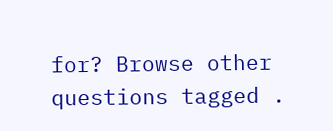for? Browse other questions tagged .